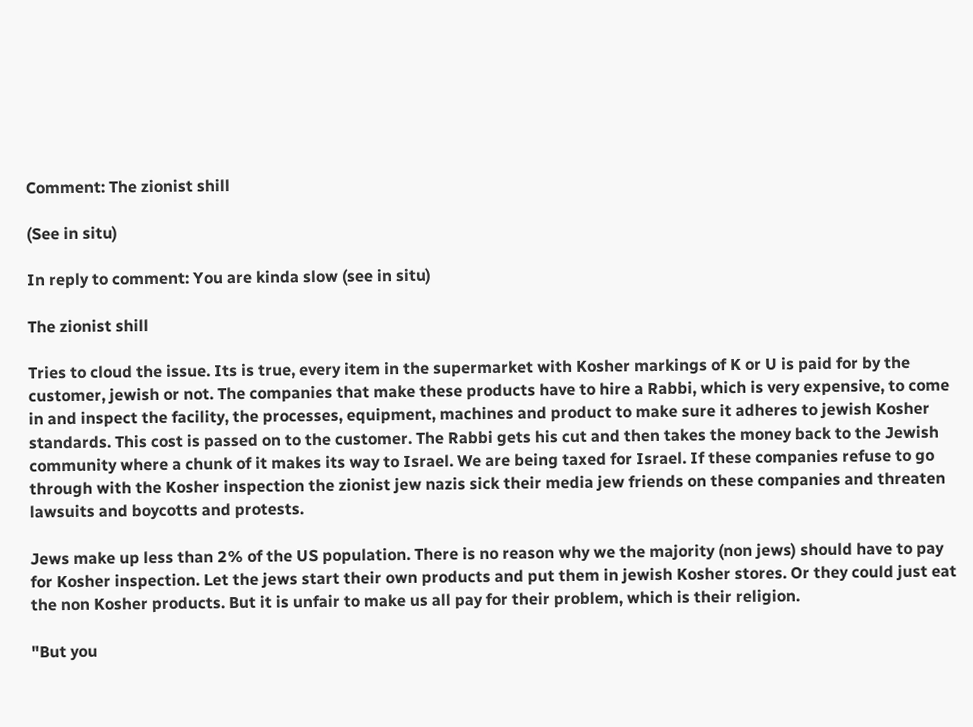Comment: The zionist shill

(See in situ)

In reply to comment: You are kinda slow (see in situ)

The zionist shill

Tries to cloud the issue. Its is true, every item in the supermarket with Kosher markings of K or U is paid for by the customer, jewish or not. The companies that make these products have to hire a Rabbi, which is very expensive, to come in and inspect the facility, the processes, equipment, machines and product to make sure it adheres to jewish Kosher standards. This cost is passed on to the customer. The Rabbi gets his cut and then takes the money back to the Jewish community where a chunk of it makes its way to Israel. We are being taxed for Israel. If these companies refuse to go through with the Kosher inspection the zionist jew nazis sick their media jew friends on these companies and threaten lawsuits and boycotts and protests.

Jews make up less than 2% of the US population. There is no reason why we the majority (non jews) should have to pay for Kosher inspection. Let the jews start their own products and put them in jewish Kosher stores. Or they could just eat the non Kosher products. But it is unfair to make us all pay for their problem, which is their religion.

"But you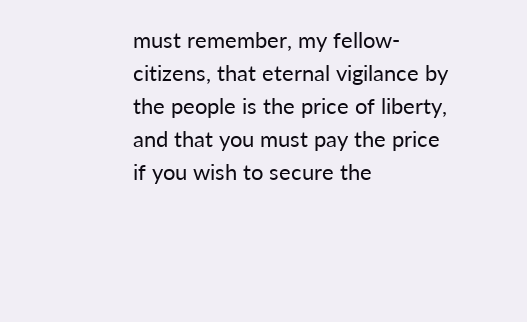must remember, my fellow-citizens, that eternal vigilance by the people is the price of liberty, and that you must pay the price if you wish to secure the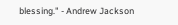blessing." - Andrew Jackson